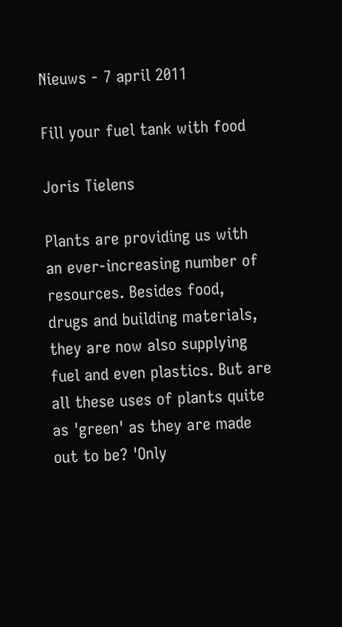Nieuws - 7 april 2011

Fill your fuel tank with food

Joris Tielens

Plants are providing us with an ever-increasing number of resources. Besides food, drugs and building materials, they are now also supplying fuel and even plastics. But are all these uses of plants quite as 'green' as they are made out to be? 'Only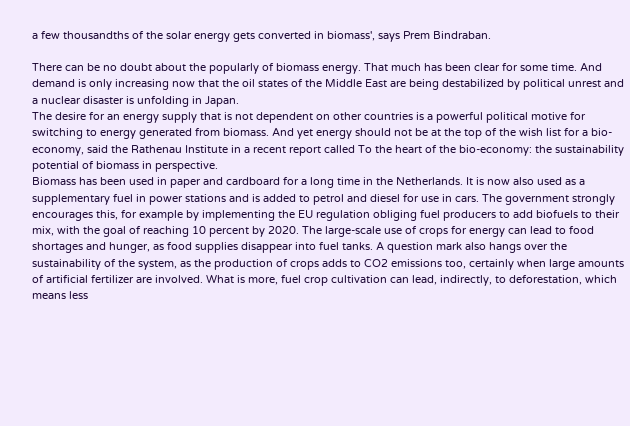a few thousandths of the solar energy gets converted in biomass', says Prem Bindraban.

There can be no doubt about the popularly of biomass energy. That much has been clear for some time. And demand is only increasing now that the oil states of the Middle East are being destabilized by political unrest and a nuclear disaster is unfolding in Japan.
The desire for an energy supply that is not dependent on other countries is a powerful political motive for switching to energy generated from biomass. And yet energy should not be at the top of the wish list for a bio-economy, said the Rathenau Institute in a recent report called To the heart of the bio-economy: the sustainability potential of biomass in perspective.
Biomass has been used in paper and cardboard for a long time in the Netherlands. It is now also used as a supplementary fuel in power stations and is added to petrol and diesel for use in cars. The government strongly encourages this, for example by implementing the EU regulation obliging fuel producers to add biofuels to their mix, with the goal of reaching 10 percent by 2020. The large-scale use of crops for energy can lead to food shortages and hunger, as food supplies disappear into fuel tanks. A question mark also hangs over the sustainability of the system, as the production of crops adds to CO2 emissions too, certainly when large amounts of artificial fertilizer are involved. What is more, fuel crop cultivation can lead, indirectly, to deforestation, which means less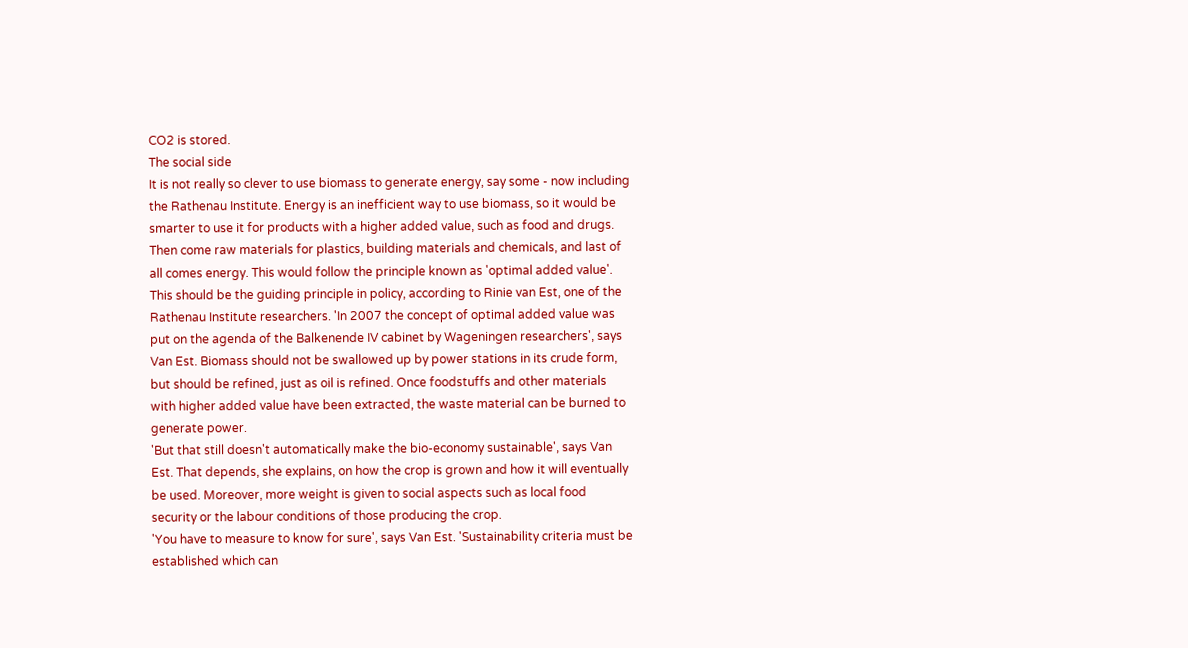CO2 is stored.
The social side
It is not really so clever to use biomass to generate energy, say some - now including the Rathenau Institute. Energy is an inefficient way to use biomass, so it would be smarter to use it for products with a higher added value, such as food and drugs. Then come raw materials for plastics, building materials and chemicals, and last of all comes energy. This would follow the principle known as 'optimal added value'. This should be the guiding principle in policy, according to Rinie van Est, one of the Rathenau Institute researchers. 'In 2007 the concept of optimal added value was put on the agenda of the Balkenende IV cabinet by Wageningen researchers', says Van Est. Biomass should not be swallowed up by power stations in its crude form, but should be refined, just as oil is refined. Once foodstuffs and other materials with higher added value have been extracted, the waste material can be burned to generate power.
'But that still doesn't automatically make the bio-economy sustainable', says Van Est. That depends, she explains, on how the crop is grown and how it will eventually be used. Moreover, more weight is given to social aspects such as local food security or the labour conditions of those producing the crop.
'You have to measure to know for sure', says Van Est. 'Sustainability criteria must be established which can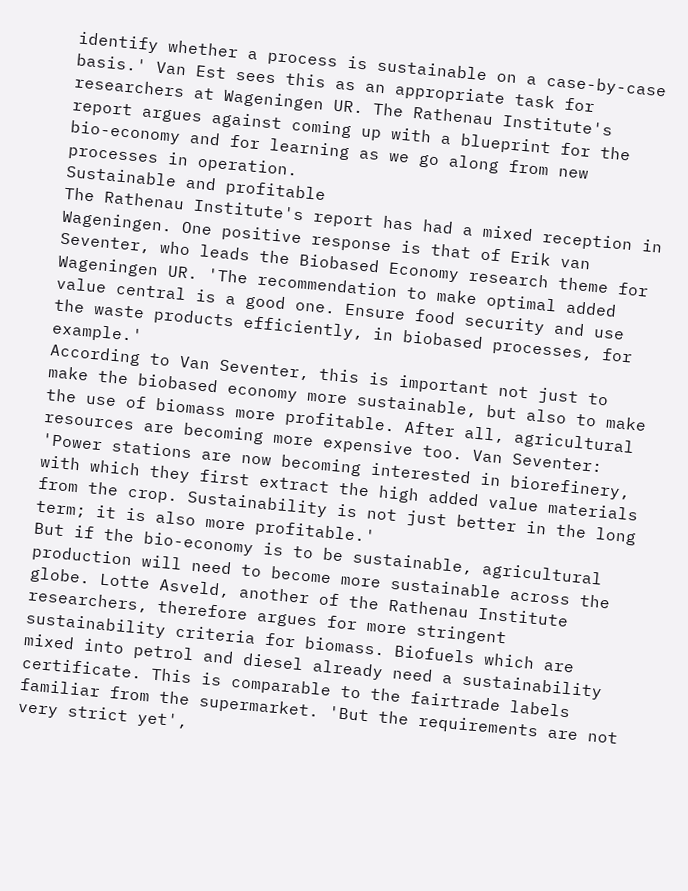identify whether a process is sustainable on a case-by-case basis.' Van Est sees this as an appropriate task for researchers at Wageningen UR. The Rathenau Institute's report argues against coming up with a blueprint for the bio-economy and for learning as we go along from new processes in operation.
Sustainable and profitable
The Rathenau Institute's report has had a mixed reception in Wageningen. One positive response is that of Erik van Seventer, who leads the Biobased Economy research theme for Wageningen UR. 'The recommendation to make optimal added value central is a good one. Ensure food security and use the waste products efficiently, in biobased processes, for example.'
According to Van Seventer, this is important not just to make the biobased economy more sustainable, but also to make the use of biomass more profitable. After all, agricultural resources are becoming more expensive too. Van Seventer: 'Power stations are now becoming interested in biorefinery, with which they first extract the high added value materials from the crop. Sustainability is not just better in the long term; it is also more profitable.'
But if the bio-economy is to be sustainable, agricultural production will need to become more sustainable across the globe. Lotte Asveld, another of the Rathenau Institute researchers, therefore argues for more stringent sustainability criteria for biomass. Biofuels which are mixed into petrol and diesel already need a sustainability certificate. This is comparable to the fairtrade labels familiar from the supermarket. 'But the requirements are not very strict yet',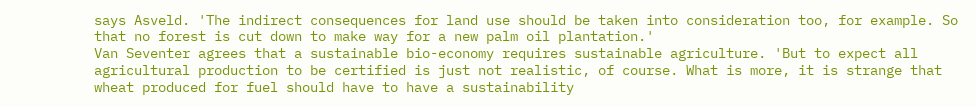says Asveld. 'The indirect consequences for land use should be taken into consideration too, for example. So that no forest is cut down to make way for a new palm oil plantation.'
Van Seventer agrees that a sustainable bio-economy requires sustainable agriculture. 'But to expect all agricultural production to be certified is just not realistic, of course. What is more, it is strange that wheat produced for fuel should have to have a sustainability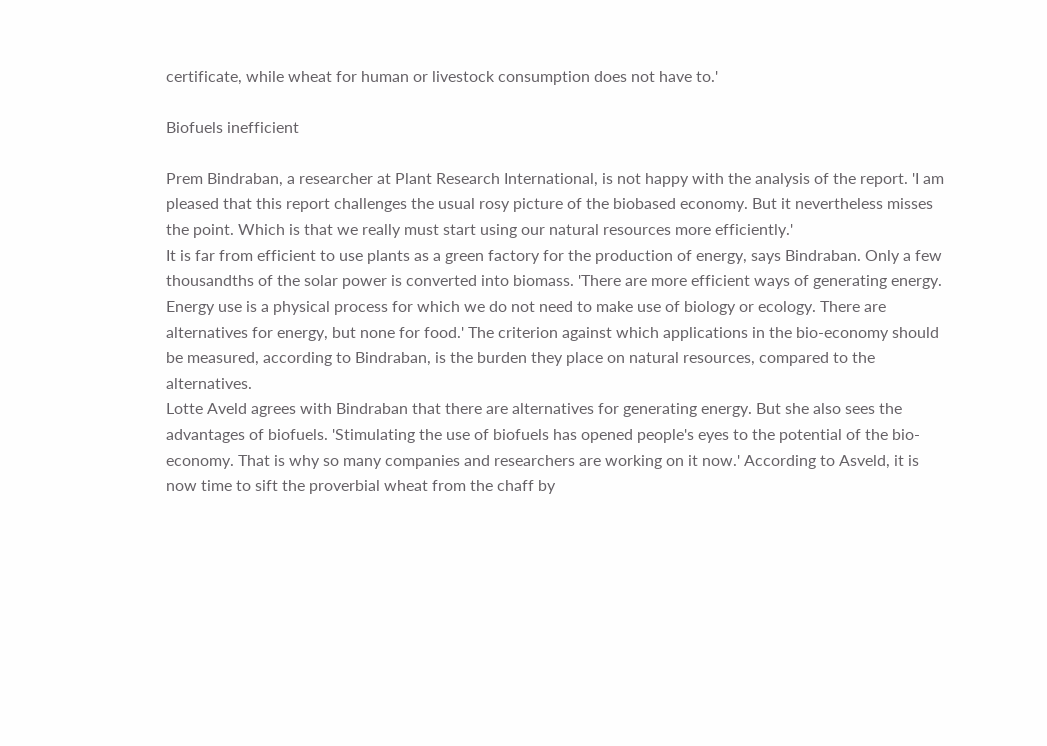certificate, while wheat for human or livestock consumption does not have to.'

Biofuels inefficient

Prem Bindraban, a researcher at Plant Research International, is not happy with the analysis of the report. 'I am pleased that this report challenges the usual rosy picture of the biobased economy. But it nevertheless misses the point. Which is that we really must start using our natural resources more efficiently.'
It is far from efficient to use plants as a green factory for the production of energy, says Bindraban. Only a few thousandths of the solar power is converted into biomass. 'There are more efficient ways of generating energy. Energy use is a physical process for which we do not need to make use of biology or ecology. There are alternatives for energy, but none for food.' The criterion against which applications in the bio-economy should be measured, according to Bindraban, is the burden they place on natural resources, compared to the alternatives.
Lotte Aveld agrees with Bindraban that there are alternatives for generating energy. But she also sees the advantages of biofuels. 'Stimulating the use of biofuels has opened people's eyes to the potential of the bio-economy. That is why so many companies and researchers are working on it now.' According to Asveld, it is now time to sift the proverbial wheat from the chaff by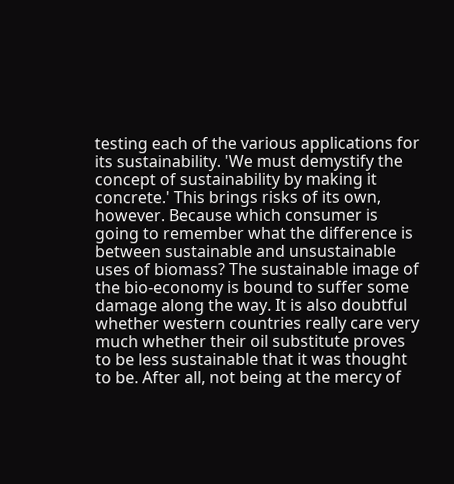testing each of the various applications for its sustainability. 'We must demystify the concept of sustainability by making it concrete.' This brings risks of its own, however. Because which consumer is going to remember what the difference is between sustainable and unsustainable uses of biomass? The sustainable image of the bio-economy is bound to suffer some damage along the way. It is also doubtful whether western countries really care very much whether their oil substitute proves to be less sustainable that it was thought to be. After all, not being at the mercy of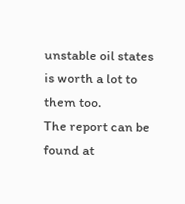unstable oil states is worth a lot to them too.
The report can be found at